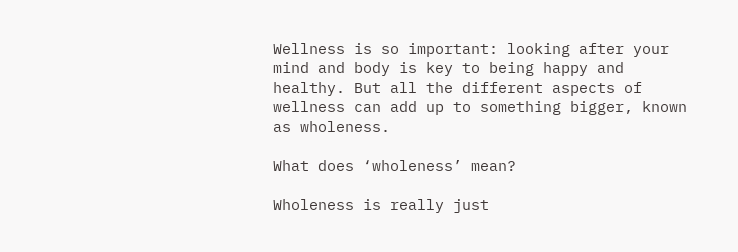Wellness is so important: looking after your mind and body is key to being happy and healthy. But all the different aspects of wellness can add up to something bigger, known as wholeness.

What does ‘wholeness’ mean?

Wholeness is really just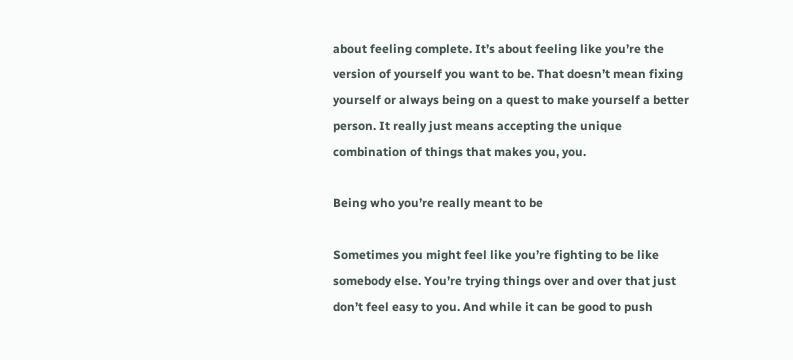about feeling complete. It’s about feeling like you’re the version of yourself you want to be. That doesn’t mean fixing yourself or always being on a quest to make yourself a better person. It really just means accepting the unique combination of things that makes you, you.

Being who you’re really meant to be

Sometimes you might feel like you’re fighting to be like somebody else. You’re trying things over and over that just don’t feel easy to you. And while it can be good to push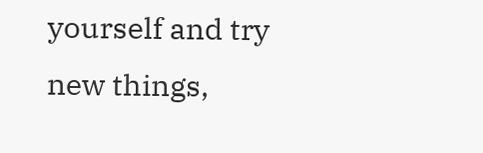yourself and try new things,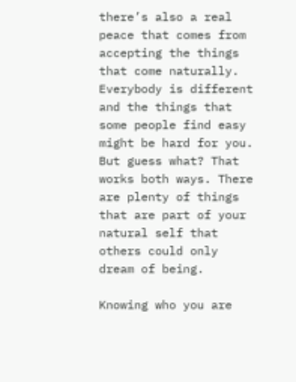there’s also a real peace that comes from accepting the things that come naturally. Everybody is different and the things that some people find easy might be hard for you. But guess what? That works both ways. There are plenty of things that are part of your natural self that others could only dream of being.

Knowing who you are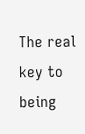The real key to being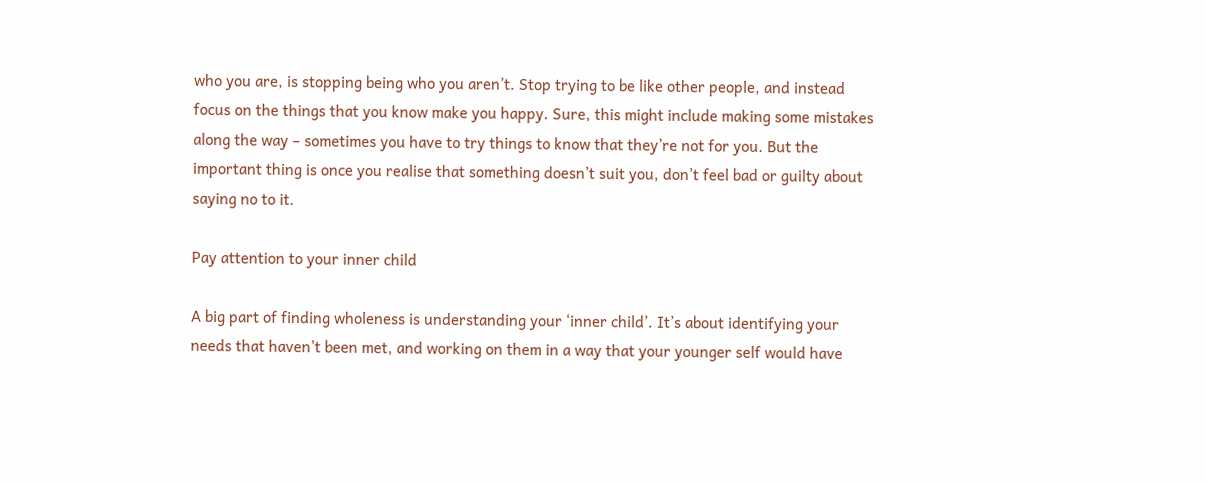who you are, is stopping being who you aren’t. Stop trying to be like other people, and instead focus on the things that you know make you happy. Sure, this might include making some mistakes along the way – sometimes you have to try things to know that they’re not for you. But the important thing is once you realise that something doesn’t suit you, don’t feel bad or guilty about saying no to it.

Pay attention to your inner child

A big part of finding wholeness is understanding your ‘inner child’. It’s about identifying your needs that haven’t been met, and working on them in a way that your younger self would have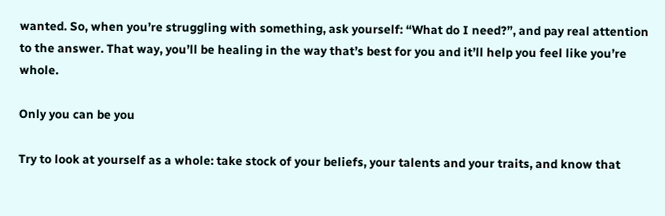wanted. So, when you’re struggling with something, ask yourself: “What do I need?”, and pay real attention to the answer. That way, you’ll be healing in the way that’s best for you and it’ll help you feel like you’re whole.

Only you can be you

Try to look at yourself as a whole: take stock of your beliefs, your talents and your traits, and know that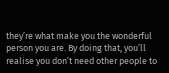they’re what make you the wonderful person you are. By doing that, you’ll realise you don’t need other people to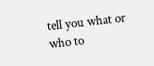tell you what or who to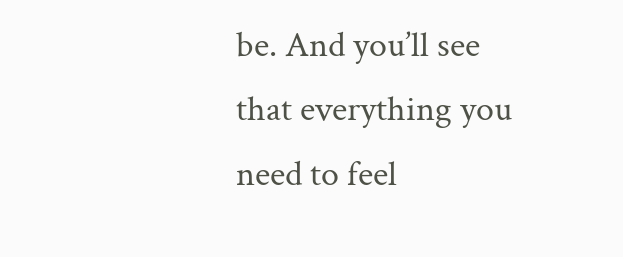be. And you’ll see that everything you need to feel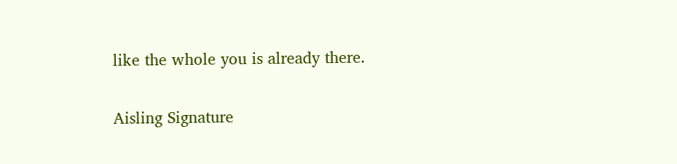like the whole you is already there.

Aisling Signature